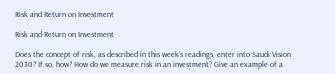Risk and Return on Investment

Risk and Return on Investment

Does the concept of risk, as described in this week’s readings, enter into Saudi Vision 2030? If so, how? How do we measure risk in an investment? Give an example of a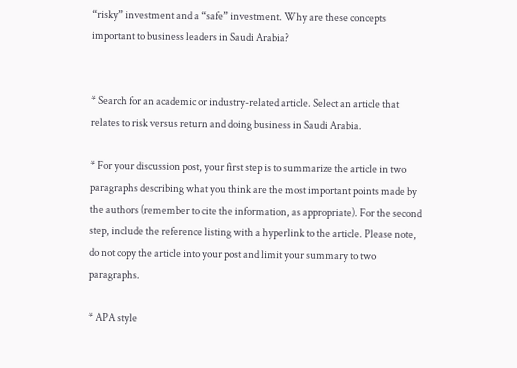“risky” investment and a “safe” investment. Why are these concepts important to business leaders in Saudi Arabia?


* Search for an academic or industry-related article. Select an article that relates to risk versus return and doing business in Saudi Arabia.

* For your discussion post, your first step is to summarize the article in two paragraphs describing what you think are the most important points made by the authors (remember to cite the information, as appropriate). For the second step, include the reference listing with a hyperlink to the article. Please note, do not copy the article into your post and limit your summary to two paragraphs.

* APA style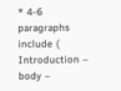* 4-6 paragraphs include ( Introduction – body –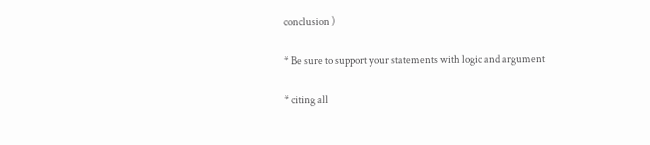conclusion )

* Be sure to support your statements with logic and argument

* citing all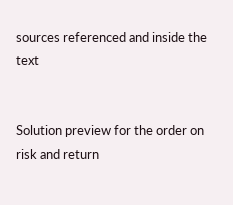sources referenced and inside the text


Solution preview for the order on risk and return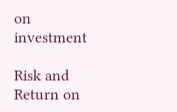on investment

Risk and Return on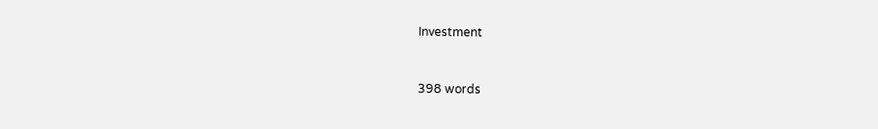Investment


398 words